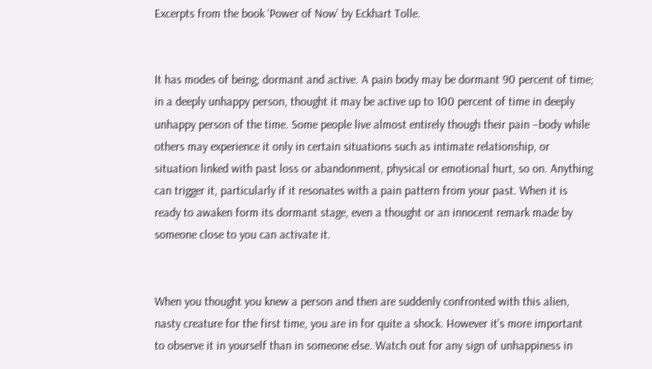Excerpts from the book ‘Power of Now’ by Eckhart Tolle.


It has modes of being; dormant and active. A pain body may be dormant 90 percent of time; in a deeply unhappy person, thought it may be active up to 100 percent of time in deeply unhappy person of the time. Some people live almost entirely though their pain –body while others may experience it only in certain situations such as intimate relationship, or situation linked with past loss or abandonment, physical or emotional hurt, so on. Anything can trigger it, particularly if it resonates with a pain pattern from your past. When it is ready to awaken form its dormant stage, even a thought or an innocent remark made by someone close to you can activate it.


When you thought you knew a person and then are suddenly confronted with this alien, nasty creature for the first time, you are in for quite a shock. However it’s more important to observe it in yourself than in someone else. Watch out for any sign of unhappiness in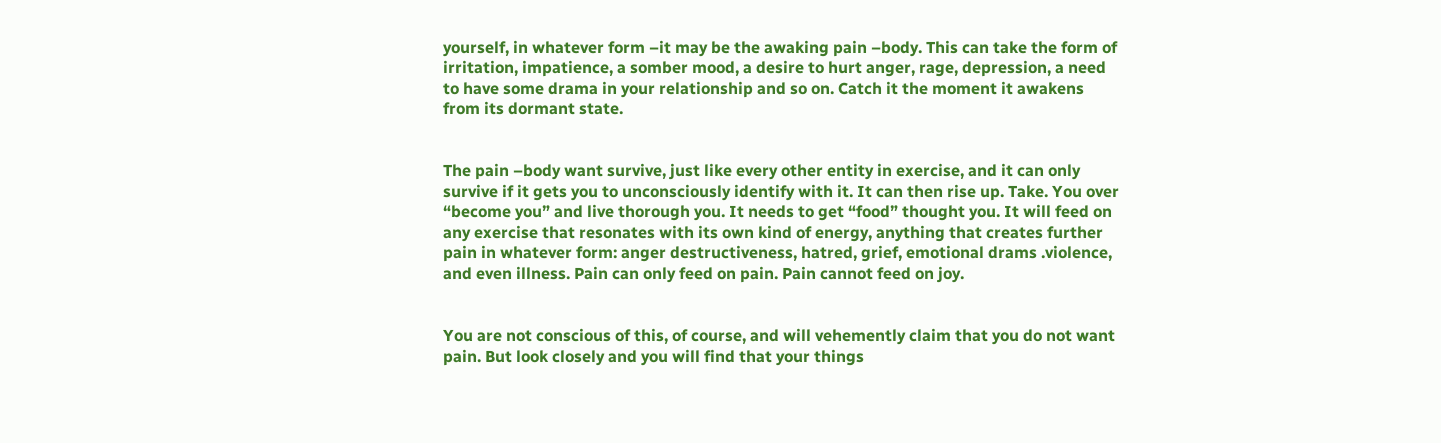yourself, in whatever form –it may be the awaking pain –body. This can take the form of irritation, impatience, a somber mood, a desire to hurt anger, rage, depression, a need to have some drama in your relationship and so on. Catch it the moment it awakens from its dormant state.


The pain –body want survive, just like every other entity in exercise, and it can only survive if it gets you to unconsciously identify with it. It can then rise up. Take. You over “become you” and live thorough you. It needs to get “food” thought you. It will feed on any exercise that resonates with its own kind of energy, anything that creates further pain in whatever form: anger destructiveness, hatred, grief, emotional drams .violence, and even illness. Pain can only feed on pain. Pain cannot feed on joy.


You are not conscious of this, of course, and will vehemently claim that you do not want pain. But look closely and you will find that your things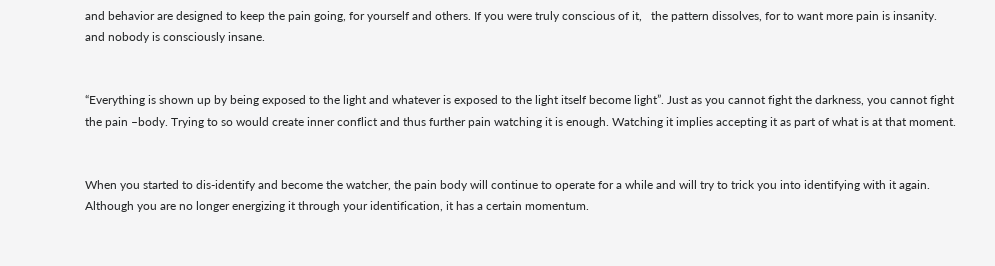and behavior are designed to keep the pain going, for yourself and others. If you were truly conscious of it,   the pattern dissolves, for to want more pain is insanity. and nobody is consciously insane.


“Everything is shown up by being exposed to the light and whatever is exposed to the light itself become light”. Just as you cannot fight the darkness, you cannot fight the pain –body. Trying to so would create inner conflict and thus further pain watching it is enough. Watching it implies accepting it as part of what is at that moment.


When you started to dis-identify and become the watcher, the pain body will continue to operate for a while and will try to trick you into identifying with it again. Although you are no longer energizing it through your identification, it has a certain momentum.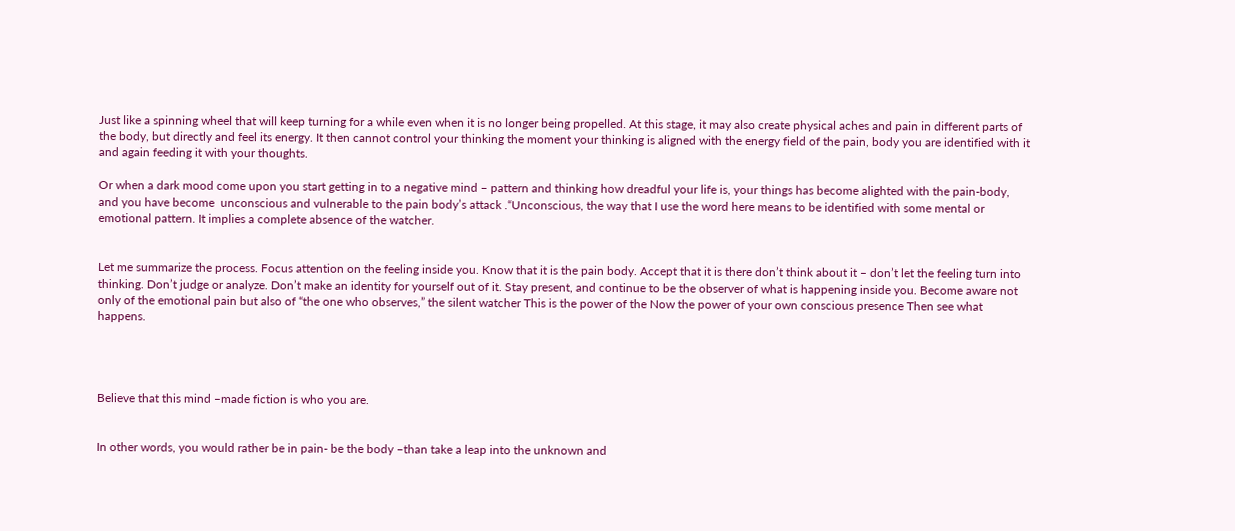Just like a spinning wheel that will keep turning for a while even when it is no longer being propelled. At this stage, it may also create physical aches and pain in different parts of the body, but directly and feel its energy. It then cannot control your thinking the moment your thinking is aligned with the energy field of the pain, body you are identified with it and again feeding it with your thoughts.

Or when a dark mood come upon you start getting in to a negative mind – pattern and thinking how dreadful your life is, your things has become alighted with the pain-body, and you have become  unconscious and vulnerable to the pain body’s attack .“Unconscious, the way that I use the word here means to be identified with some mental or emotional pattern. It implies a complete absence of the watcher.


Let me summarize the process. Focus attention on the feeling inside you. Know that it is the pain body. Accept that it is there don’t think about it – don’t let the feeling turn into thinking. Don’t judge or analyze. Don’t make an identity for yourself out of it. Stay present, and continue to be the observer of what is happening inside you. Become aware not only of the emotional pain but also of “the one who observes,” the silent watcher This is the power of the Now the power of your own conscious presence Then see what happens.




Believe that this mind –made fiction is who you are.


In other words, you would rather be in pain- be the body –than take a leap into the unknown and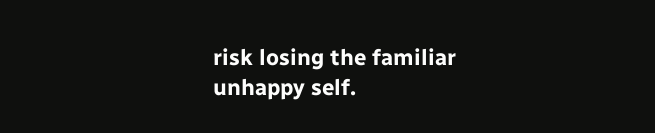risk losing the familiar unhappy self.